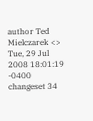author Ted Mielczarek <>
Tue, 29 Jul 2008 18:01:19 -0400
changeset 34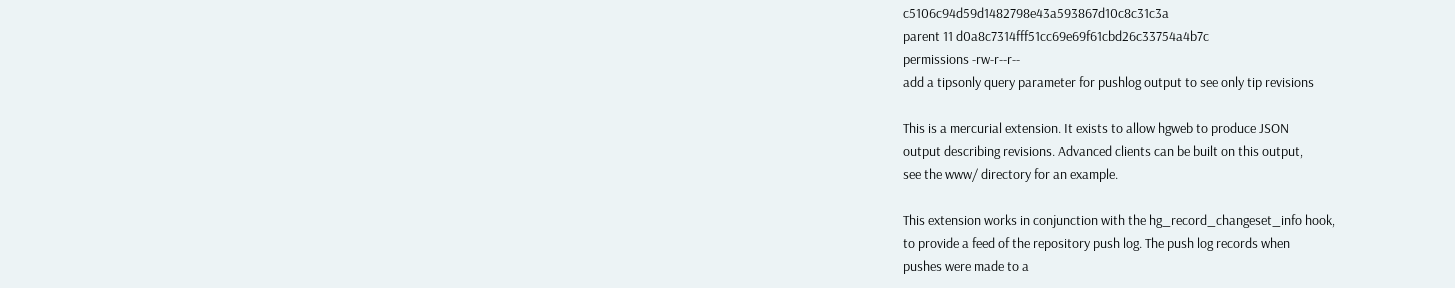c5106c94d59d1482798e43a593867d10c8c31c3a
parent 11 d0a8c7314fff51cc69e69f61cbd26c33754a4b7c
permissions -rw-r--r--
add a tipsonly query parameter for pushlog output to see only tip revisions

This is a mercurial extension. It exists to allow hgweb to produce JSON
output describing revisions. Advanced clients can be built on this output,
see the www/ directory for an example.

This extension works in conjunction with the hg_record_changeset_info hook,
to provide a feed of the repository push log. The push log records when
pushes were made to a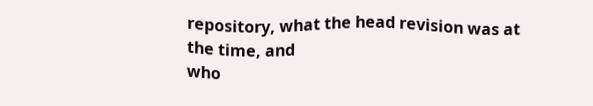repository, what the head revision was at the time, and
who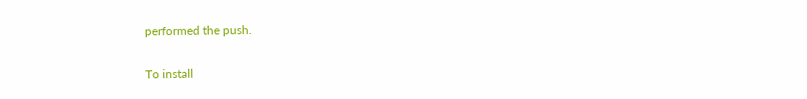performed the push.

To install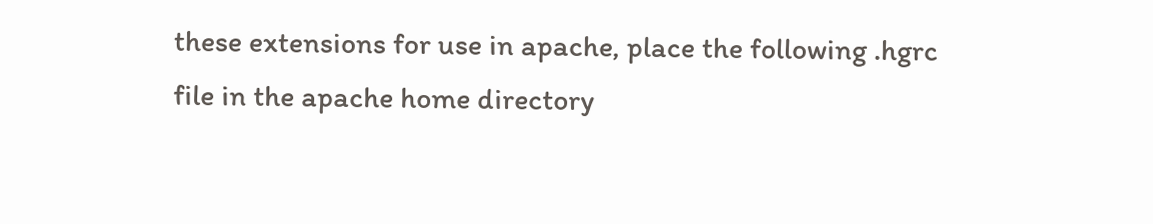these extensions for use in apache, place the following .hgrc
file in the apache home directory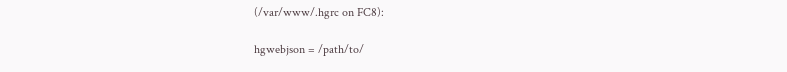(/var/www/.hgrc on FC8):

hgwebjson = /path/to/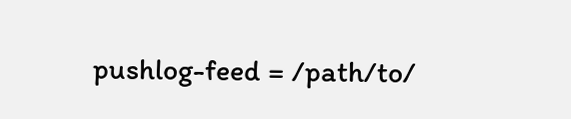pushlog-feed = /path/to/